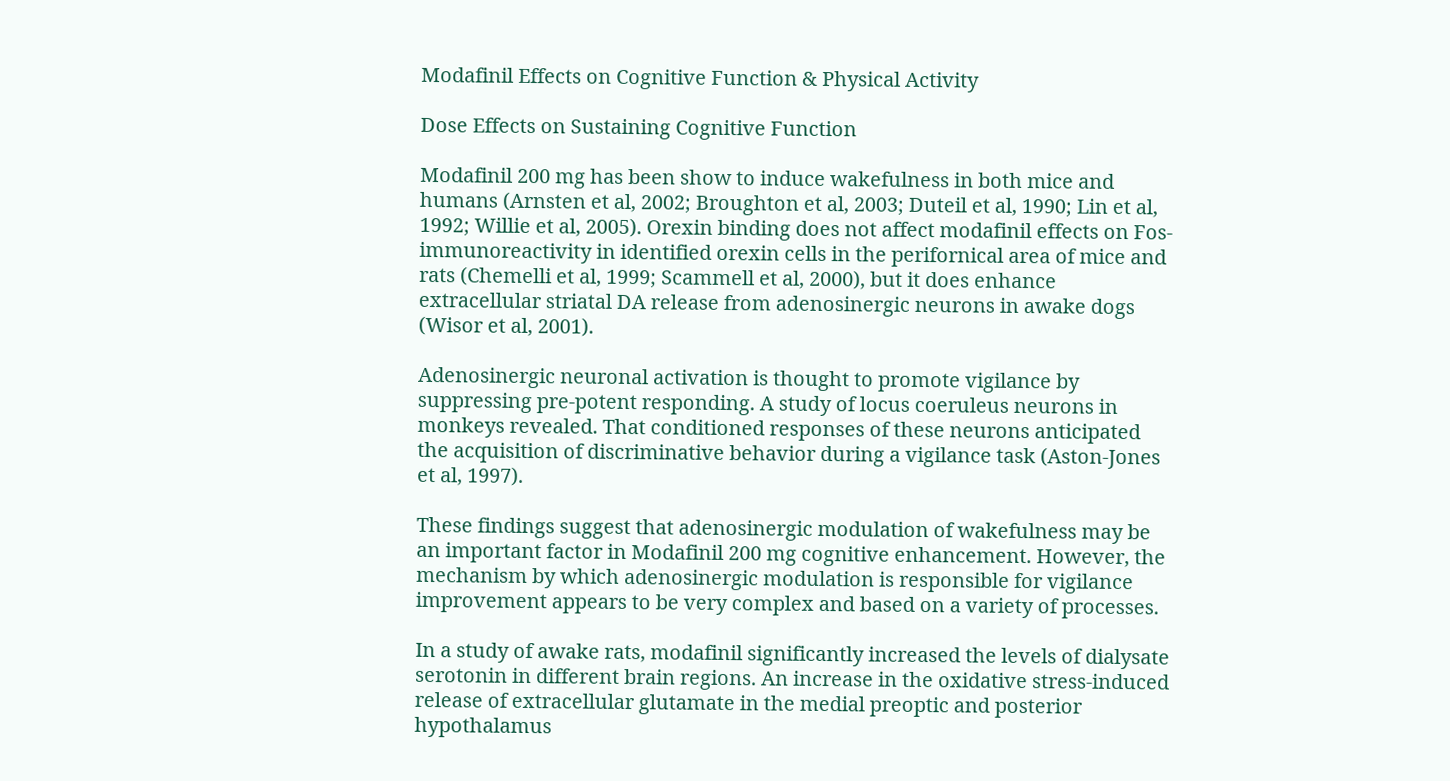Modafinil Effects on Cognitive Function & Physical Activity

Dose Effects on Sustaining Cognitive Function

Modafinil 200 mg has been show to induce wakefulness in both mice and humans (Arnsten et al, 2002; Broughton et al, 2003; Duteil et al, 1990; Lin et al, 1992; Willie et al, 2005). Orexin binding does not affect modafinil effects on Fos-immunoreactivity in identified orexin cells in the perifornical area of mice and rats (Chemelli et al, 1999; Scammell et al, 2000), but it does enhance extracellular striatal DA release from adenosinergic neurons in awake dogs (Wisor et al, 2001).

Adenosinergic neuronal activation is thought to promote vigilance by suppressing pre-potent responding. A study of locus coeruleus neurons in monkeys revealed. That conditioned responses of these neurons anticipated the acquisition of discriminative behavior during a vigilance task (Aston-Jones et al, 1997).

These findings suggest that adenosinergic modulation of wakefulness may be an important factor in Modafinil 200 mg cognitive enhancement. However, the mechanism by which adenosinergic modulation is responsible for vigilance improvement appears to be very complex and based on a variety of processes.

In a study of awake rats, modafinil significantly increased the levels of dialysate serotonin in different brain regions. An increase in the oxidative stress-induced release of extracellular glutamate in the medial preoptic and posterior hypothalamus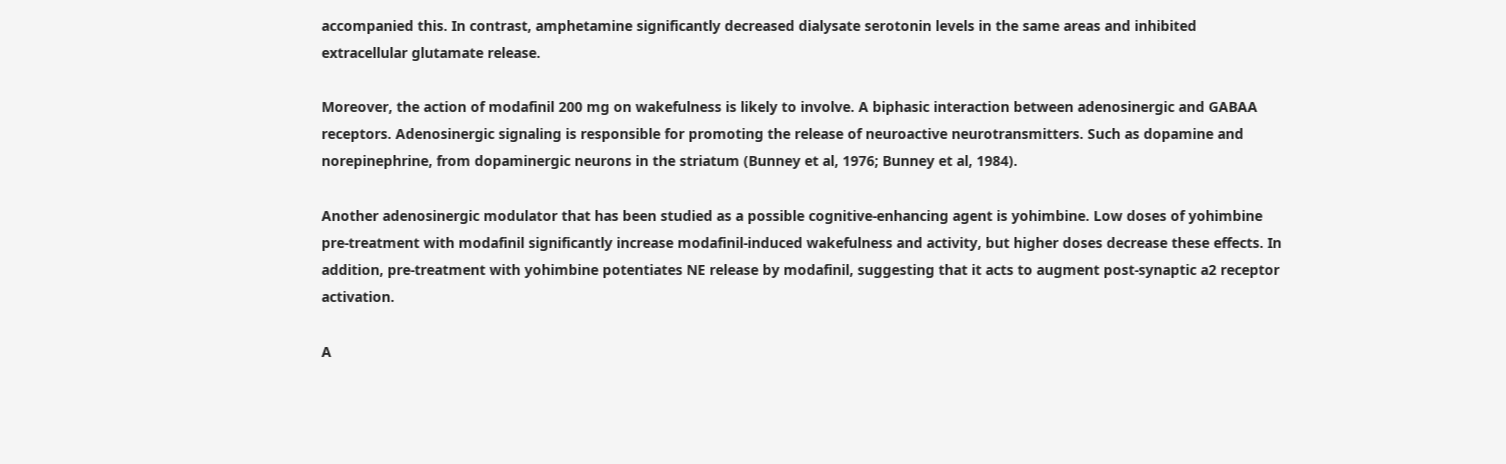accompanied this. In contrast, amphetamine significantly decreased dialysate serotonin levels in the same areas and inhibited extracellular glutamate release.

Moreover, the action of modafinil 200 mg on wakefulness is likely to involve. A biphasic interaction between adenosinergic and GABAA receptors. Adenosinergic signaling is responsible for promoting the release of neuroactive neurotransmitters. Such as dopamine and norepinephrine, from dopaminergic neurons in the striatum (Bunney et al, 1976; Bunney et al, 1984).

Another adenosinergic modulator that has been studied as a possible cognitive-enhancing agent is yohimbine. Low doses of yohimbine pre-treatment with modafinil significantly increase modafinil-induced wakefulness and activity, but higher doses decrease these effects. In addition, pre-treatment with yohimbine potentiates NE release by modafinil, suggesting that it acts to augment post-synaptic a2 receptor activation.

A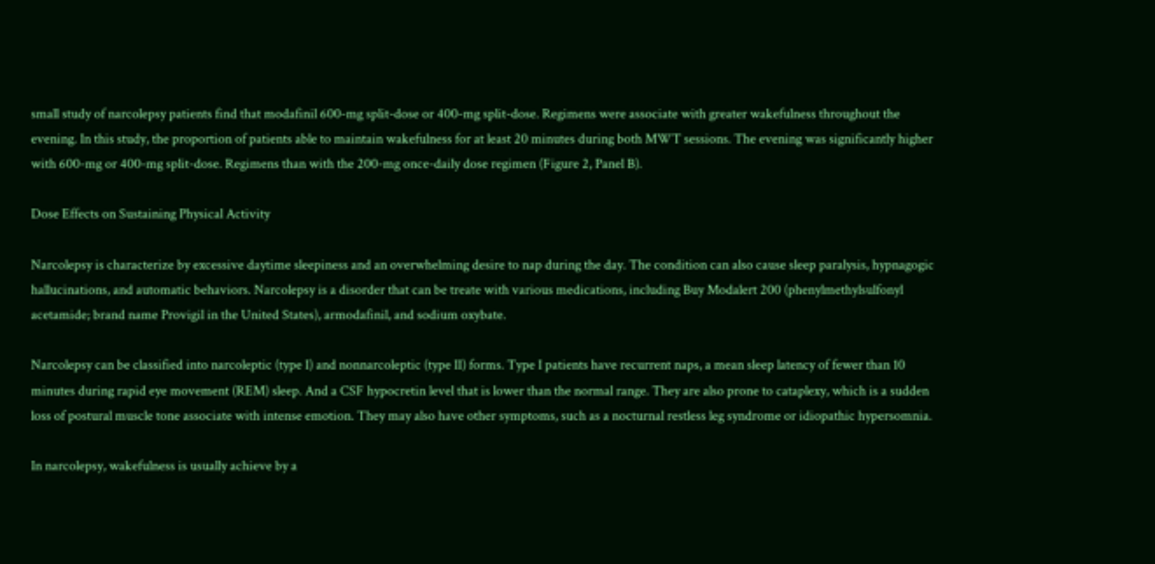small study of narcolepsy patients find that modafinil 600-mg split-dose or 400-mg split-dose. Regimens were associate with greater wakefulness throughout the evening. In this study, the proportion of patients able to maintain wakefulness for at least 20 minutes during both MWT sessions. The evening was significantly higher with 600-mg or 400-mg split-dose. Regimens than with the 200-mg once-daily dose regimen (Figure 2, Panel B).

Dose Effects on Sustaining Physical Activity

Narcolepsy is characterize by excessive daytime sleepiness and an overwhelming desire to nap during the day. The condition can also cause sleep paralysis, hypnagogic hallucinations, and automatic behaviors. Narcolepsy is a disorder that can be treate with various medications, including Buy Modalert 200 (phenylmethylsulfonyl acetamide; brand name Provigil in the United States), armodafinil, and sodium oxybate.

Narcolepsy can be classified into narcoleptic (type I) and nonnarcoleptic (type II) forms. Type I patients have recurrent naps, a mean sleep latency of fewer than 10 minutes during rapid eye movement (REM) sleep. And a CSF hypocretin level that is lower than the normal range. They are also prone to cataplexy, which is a sudden loss of postural muscle tone associate with intense emotion. They may also have other symptoms, such as a nocturnal restless leg syndrome or idiopathic hypersomnia.

In narcolepsy, wakefulness is usually achieve by a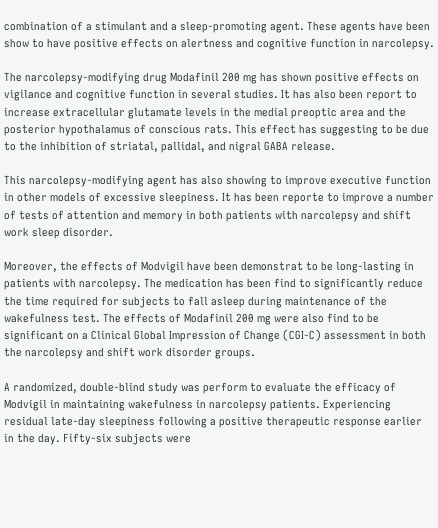combination of a stimulant and a sleep-promoting agent. These agents have been show to have positive effects on alertness and cognitive function in narcolepsy.

The narcolepsy-modifying drug Modafinil 200 mg has shown positive effects on vigilance and cognitive function in several studies. It has also been report to increase extracellular glutamate levels in the medial preoptic area and the posterior hypothalamus of conscious rats. This effect has suggesting to be due to the inhibition of striatal, pallidal, and nigral GABA release.

This narcolepsy-modifying agent has also showing to improve executive function in other models of excessive sleepiness. It has been reporte to improve a number of tests of attention and memory in both patients with narcolepsy and shift work sleep disorder.

Moreover, the effects of Modvigil have been demonstrat to be long-lasting in patients with narcolepsy. The medication has been find to significantly reduce the time required for subjects to fall asleep during maintenance of the wakefulness test. The effects of Modafinil 200 mg were also find to be significant on a Clinical Global Impression of Change (CGI-C) assessment in both the narcolepsy and shift work disorder groups.

A randomized, double-blind study was perform to evaluate the efficacy of Modvigil in maintaining wakefulness in narcolepsy patients. Experiencing residual late-day sleepiness following a positive therapeutic response earlier in the day. Fifty-six subjects were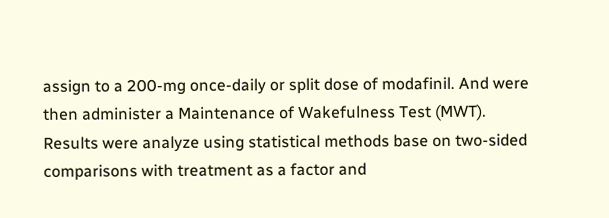assign to a 200-mg once-daily or split dose of modafinil. And were then administer a Maintenance of Wakefulness Test (MWT). Results were analyze using statistical methods base on two-sided comparisons with treatment as a factor and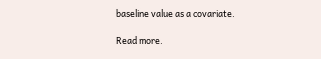baseline value as a covariate.

Read more.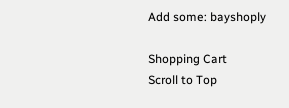Add some: bayshoply

Shopping Cart
Scroll to Top